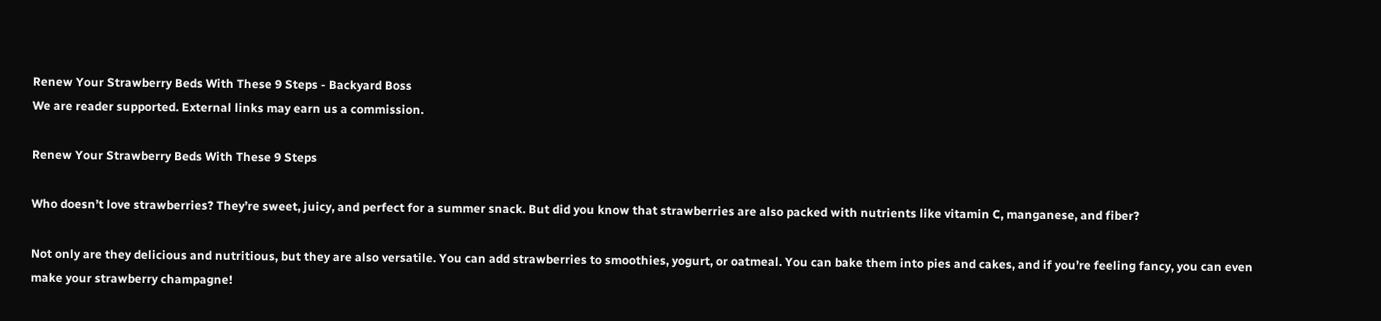Renew Your Strawberry Beds With These 9 Steps - Backyard Boss
We are reader supported. External links may earn us a commission.

Renew Your Strawberry Beds With These 9 Steps

Who doesn’t love strawberries? They’re sweet, juicy, and perfect for a summer snack. But did you know that strawberries are also packed with nutrients like vitamin C, manganese, and fiber?

Not only are they delicious and nutritious, but they are also versatile. You can add strawberries to smoothies, yogurt, or oatmeal. You can bake them into pies and cakes, and if you’re feeling fancy, you can even make your strawberry champagne!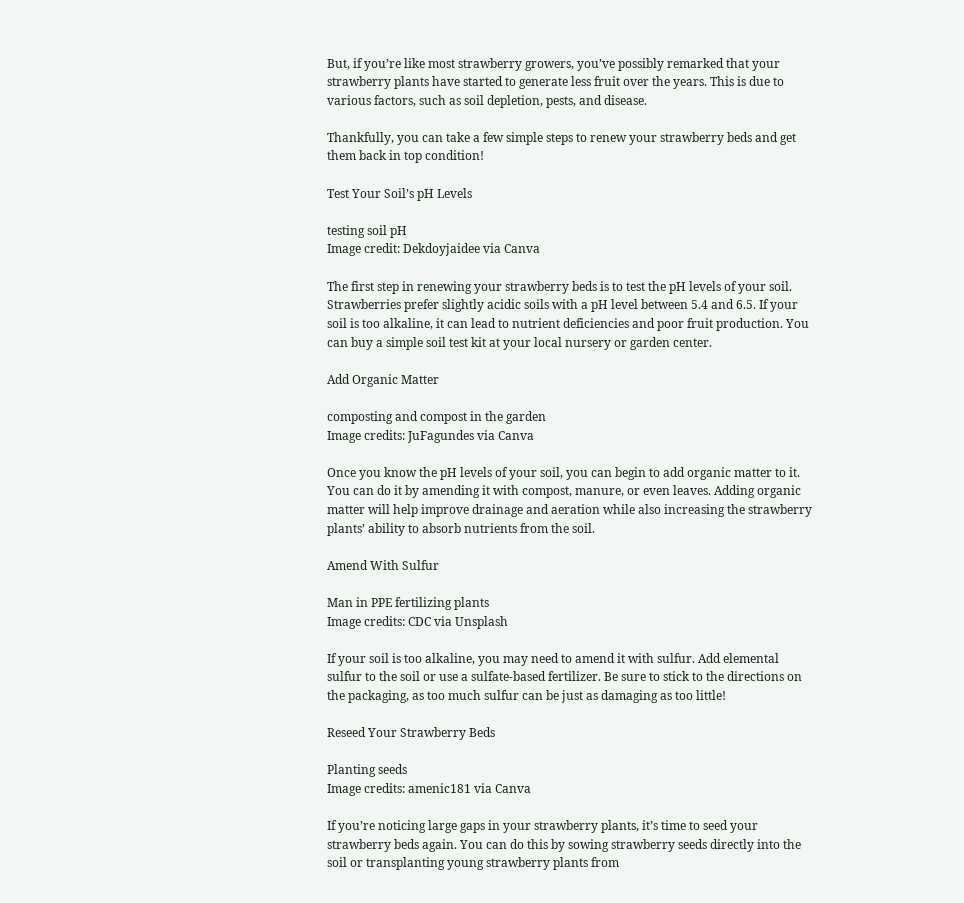But, if you’re like most strawberry growers, you’ve possibly remarked that your strawberry plants have started to generate less fruit over the years. This is due to various factors, such as soil depletion, pests, and disease.

Thankfully, you can take a few simple steps to renew your strawberry beds and get them back in top condition!

Test Your Soil’s pH Levels

testing soil pH
Image credit: Dekdoyjaidee via Canva

The first step in renewing your strawberry beds is to test the pH levels of your soil. Strawberries prefer slightly acidic soils with a pH level between 5.4 and 6.5. If your soil is too alkaline, it can lead to nutrient deficiencies and poor fruit production. You can buy a simple soil test kit at your local nursery or garden center.

Add Organic Matter

composting and compost in the garden
Image credits: JuFagundes via Canva

Once you know the pH levels of your soil, you can begin to add organic matter to it. You can do it by amending it with compost, manure, or even leaves. Adding organic matter will help improve drainage and aeration while also increasing the strawberry plants’ ability to absorb nutrients from the soil.

Amend With Sulfur

Man in PPE fertilizing plants
Image credits: CDC via Unsplash

If your soil is too alkaline, you may need to amend it with sulfur. Add elemental sulfur to the soil or use a sulfate-based fertilizer. Be sure to stick to the directions on the packaging, as too much sulfur can be just as damaging as too little!

Reseed Your Strawberry Beds

Planting seeds
Image credits: amenic181 via Canva

If you’re noticing large gaps in your strawberry plants, it’s time to seed your strawberry beds again. You can do this by sowing strawberry seeds directly into the soil or transplanting young strawberry plants from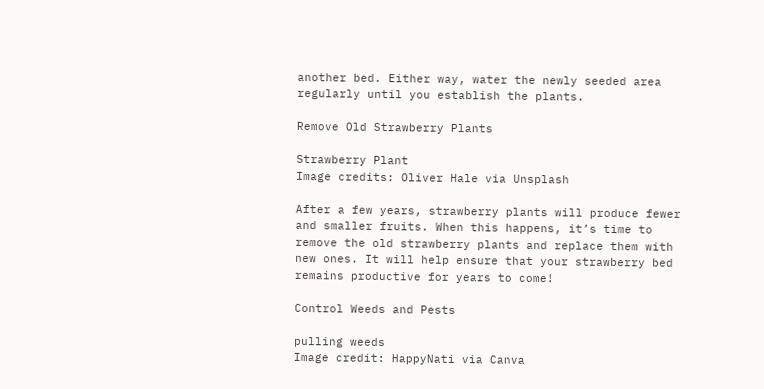another bed. Either way, water the newly seeded area regularly until you establish the plants.

Remove Old Strawberry Plants

Strawberry Plant
Image credits: Oliver Hale via Unsplash

After a few years, strawberry plants will produce fewer and smaller fruits. When this happens, it’s time to remove the old strawberry plants and replace them with new ones. It will help ensure that your strawberry bed remains productive for years to come!

Control Weeds and Pests

pulling weeds
Image credit: HappyNati via Canva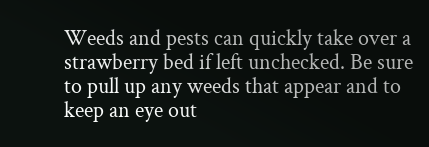Weeds and pests can quickly take over a strawberry bed if left unchecked. Be sure to pull up any weeds that appear and to keep an eye out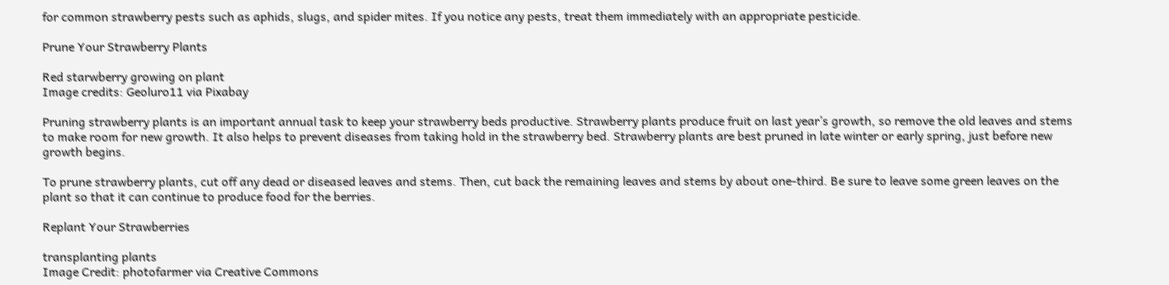for common strawberry pests such as aphids, slugs, and spider mites. If you notice any pests, treat them immediately with an appropriate pesticide.

Prune Your Strawberry Plants

Red starwberry growing on plant
Image credits: Geoluro11 via Pixabay

Pruning strawberry plants is an important annual task to keep your strawberry beds productive. Strawberry plants produce fruit on last year’s growth, so remove the old leaves and stems to make room for new growth. It also helps to prevent diseases from taking hold in the strawberry bed. Strawberry plants are best pruned in late winter or early spring, just before new growth begins.

To prune strawberry plants, cut off any dead or diseased leaves and stems. Then, cut back the remaining leaves and stems by about one-third. Be sure to leave some green leaves on the plant so that it can continue to produce food for the berries.

Replant Your Strawberries

transplanting plants
Image Credit: photofarmer via Creative Commons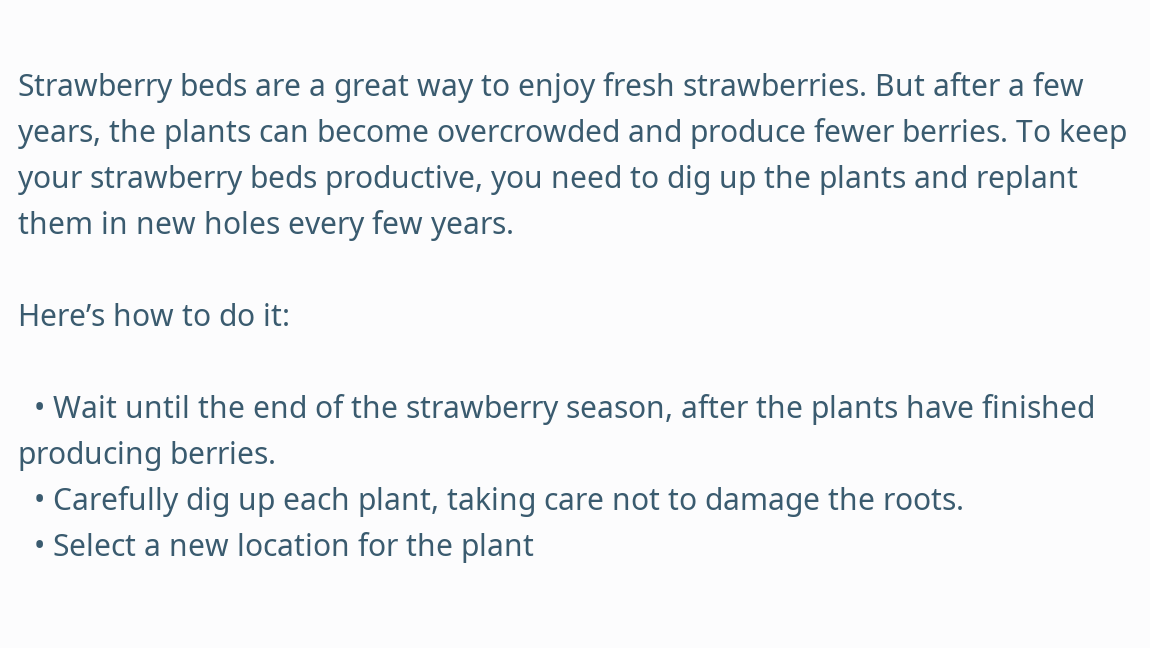Strawberry beds are a great way to enjoy fresh strawberries. But after a few years, the plants can become overcrowded and produce fewer berries. To keep your strawberry beds productive, you need to dig up the plants and replant them in new holes every few years.

Here’s how to do it:

  • Wait until the end of the strawberry season, after the plants have finished producing berries.
  • Carefully dig up each plant, taking care not to damage the roots.
  • Select a new location for the plant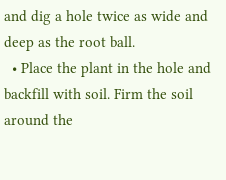and dig a hole twice as wide and deep as the root ball.
  • Place the plant in the hole and backfill with soil. Firm the soil around the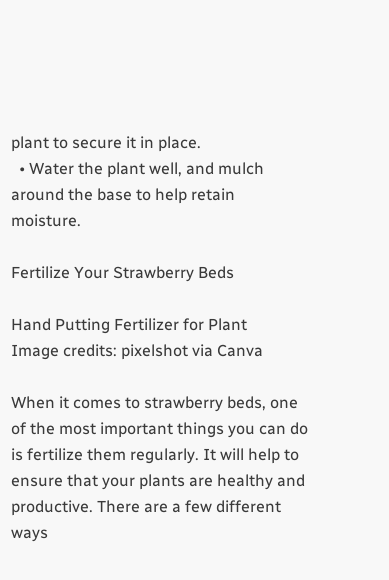plant to secure it in place.
  • Water the plant well, and mulch around the base to help retain moisture.

Fertilize Your Strawberry Beds

Hand Putting Fertilizer for Plant
Image credits: pixelshot via Canva

When it comes to strawberry beds, one of the most important things you can do is fertilize them regularly. It will help to ensure that your plants are healthy and productive. There are a few different ways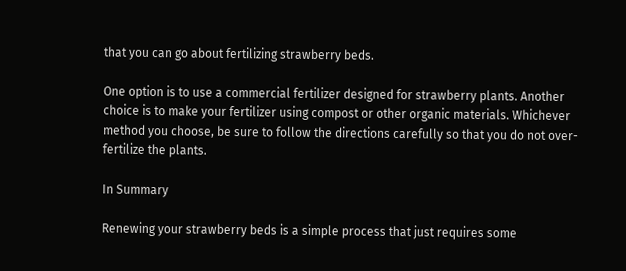that you can go about fertilizing strawberry beds.

One option is to use a commercial fertilizer designed for strawberry plants. Another choice is to make your fertilizer using compost or other organic materials. Whichever method you choose, be sure to follow the directions carefully so that you do not over-fertilize the plants.

In Summary

Renewing your strawberry beds is a simple process that just requires some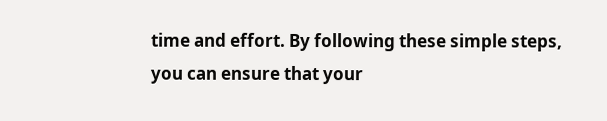time and effort. By following these simple steps, you can ensure that your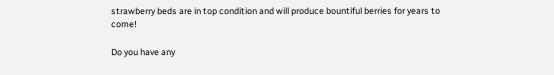strawberry beds are in top condition and will produce bountiful berries for years to come!

Do you have any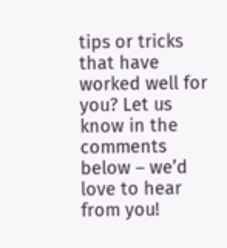tips or tricks that have worked well for you? Let us know in the comments below – we’d love to hear from you!